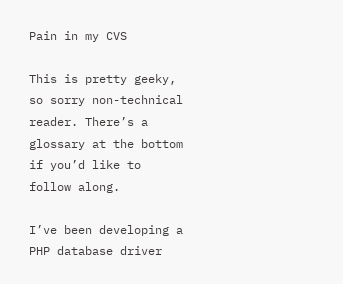Pain in my CVS

This is pretty geeky, so sorry non-technical reader. There’s a glossary at the bottom if you’d like to follow along.

I’ve been developing a PHP database driver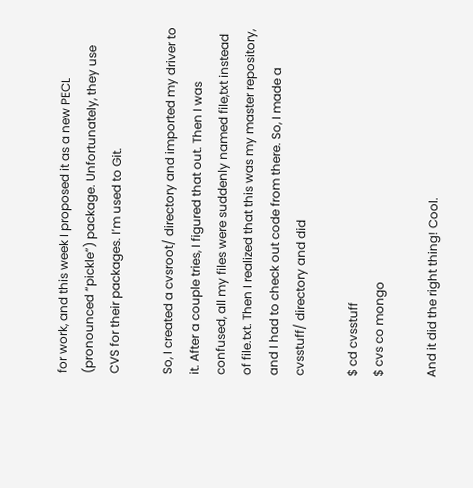for work, and this week I proposed it as a new PECL (pronounced “pickle”) package. Unfortunately, they use CVS for their packages. I’m used to Git.

So, I created a cvsroot/ directory and imported my driver to it. After a couple tries, I figured that out. Then I was confused, all my files were suddenly named file,txt instead of file.txt. Then I realized that this was my master repository, and I had to check out code from there. So, I made a cvsstuff/ directory and did

$ cd cvsstuff
$ cvs co mongo

And it did the right thing! Cool.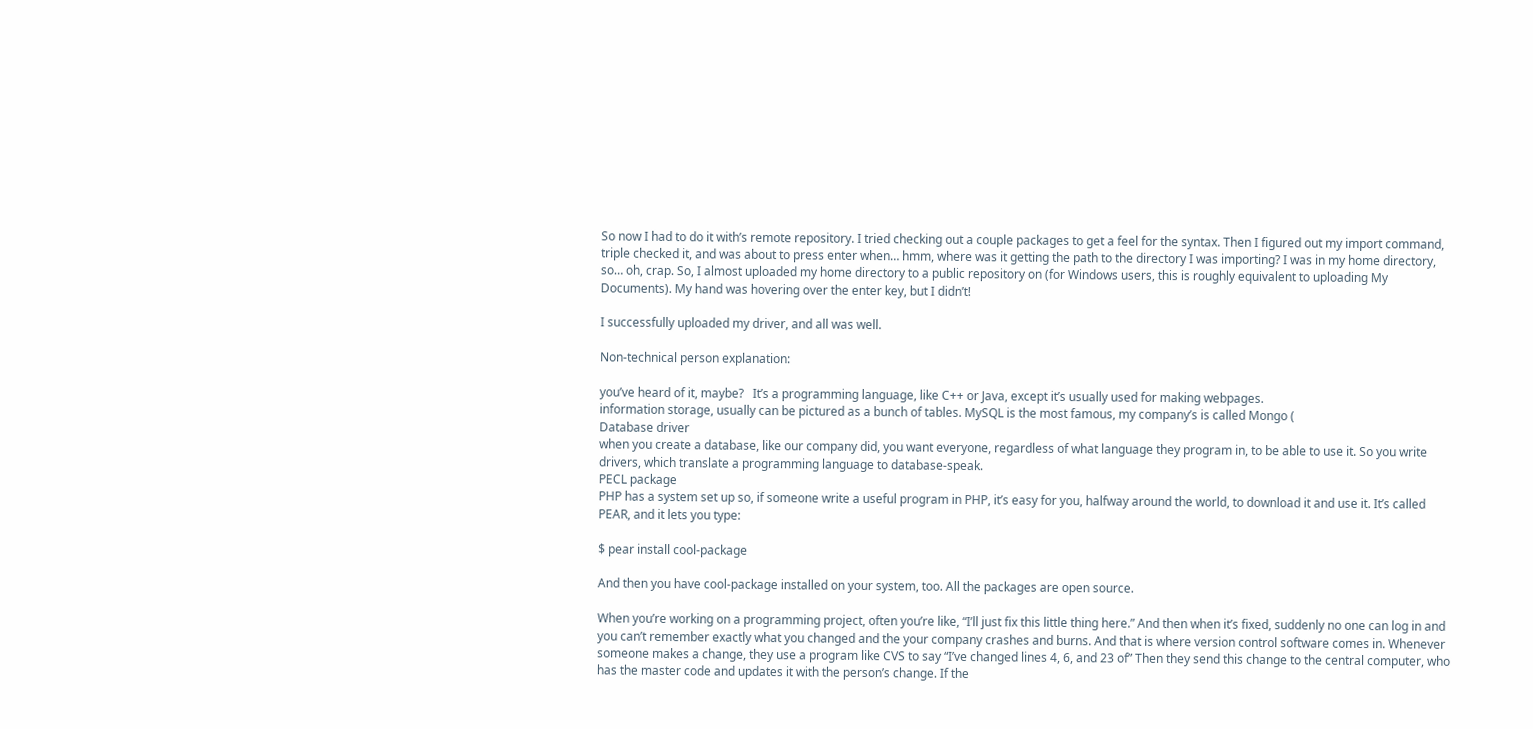So now I had to do it with’s remote repository. I tried checking out a couple packages to get a feel for the syntax. Then I figured out my import command, triple checked it, and was about to press enter when… hmm, where was it getting the path to the directory I was importing? I was in my home directory, so… oh, crap. So, I almost uploaded my home directory to a public repository on (for Windows users, this is roughly equivalent to uploading My Documents). My hand was hovering over the enter key, but I didn’t!

I successfully uploaded my driver, and all was well.

Non-technical person explanation:

you’ve heard of it, maybe?   It’s a programming language, like C++ or Java, except it’s usually used for making webpages.
information storage, usually can be pictured as a bunch of tables. MySQL is the most famous, my company’s is called Mongo (
Database driver
when you create a database, like our company did, you want everyone, regardless of what language they program in, to be able to use it. So you write drivers, which translate a programming language to database-speak.
PECL package
PHP has a system set up so, if someone write a useful program in PHP, it’s easy for you, halfway around the world, to download it and use it. It’s called PEAR, and it lets you type:

$ pear install cool-package

And then you have cool-package installed on your system, too. All the packages are open source.

When you’re working on a programming project, often you’re like, “I’ll just fix this little thing here.” And then when it’s fixed, suddenly no one can log in and you can’t remember exactly what you changed and the your company crashes and burns. And that is where version control software comes in. Whenever someone makes a change, they use a program like CVS to say “I’ve changed lines 4, 6, and 23 of” Then they send this change to the central computer, who has the master code and updates it with the person’s change. If the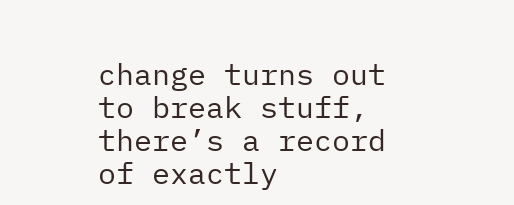change turns out to break stuff, there’s a record of exactly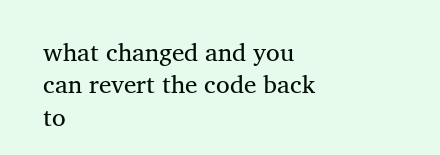what changed and you can revert the code back to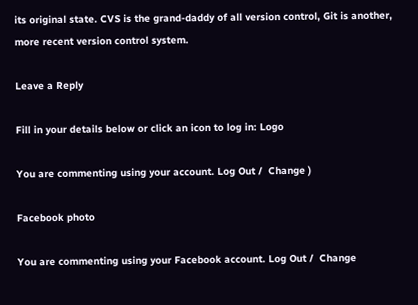its original state. CVS is the grand-daddy of all version control, Git is another, more recent version control system.

Leave a Reply

Fill in your details below or click an icon to log in: Logo

You are commenting using your account. Log Out /  Change )

Facebook photo

You are commenting using your Facebook account. Log Out /  Change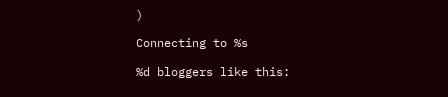)

Connecting to %s

%d bloggers like this: